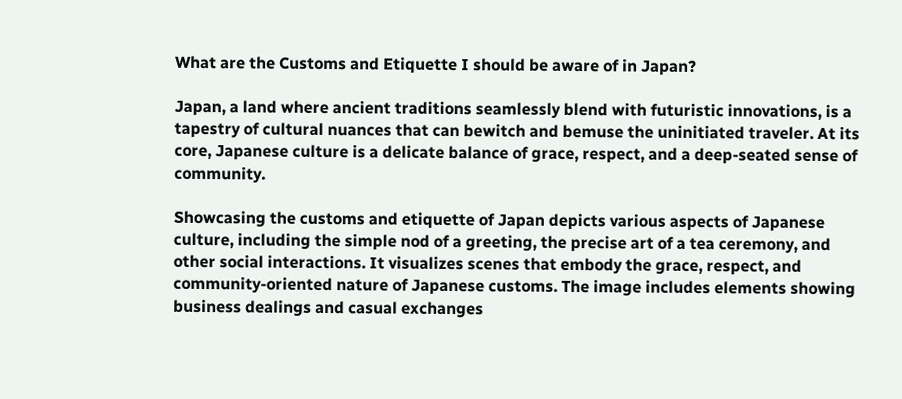What are the Customs and Etiquette I should be aware of in Japan?

Japan, a land where ancient traditions seamlessly blend with futuristic innovations, is a tapestry of cultural nuances that can bewitch and bemuse the uninitiated traveler. At its core, Japanese culture is a delicate balance of grace, respect, and a deep-seated sense of community.

Showcasing the customs and etiquette of Japan depicts various aspects of Japanese culture, including the simple nod of a greeting, the precise art of a tea ceremony, and other social interactions. It visualizes scenes that embody the grace, respect, and community-oriented nature of Japanese customs. The image includes elements showing business dealings and casual exchanges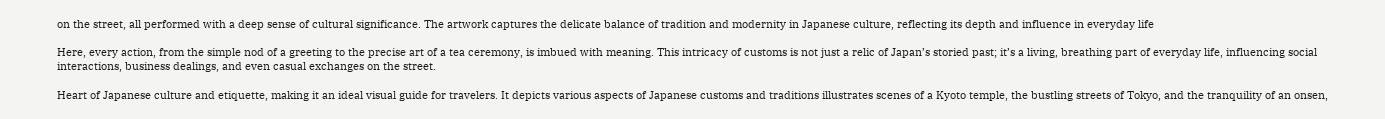on the street, all performed with a deep sense of cultural significance. The artwork captures the delicate balance of tradition and modernity in Japanese culture, reflecting its depth and influence in everyday life

Here, every action, from the simple nod of a greeting to the precise art of a tea ceremony, is imbued with meaning. This intricacy of customs is not just a relic of Japan’s storied past; it’s a living, breathing part of everyday life, influencing social interactions, business dealings, and even casual exchanges on the street.

Heart of Japanese culture and etiquette, making it an ideal visual guide for travelers. It depicts various aspects of Japanese customs and traditions illustrates scenes of a Kyoto temple, the bustling streets of Tokyo, and the tranquility of an onsen,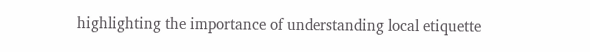highlighting the importance of understanding local etiquette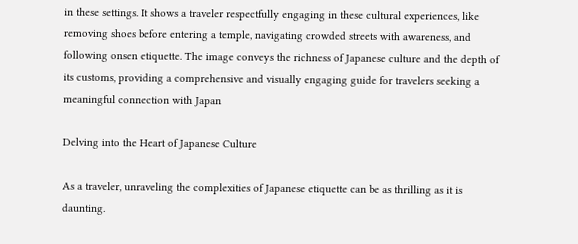in these settings. It shows a traveler respectfully engaging in these cultural experiences, like removing shoes before entering a temple, navigating crowded streets with awareness, and following onsen etiquette. The image conveys the richness of Japanese culture and the depth of its customs, providing a comprehensive and visually engaging guide for travelers seeking a meaningful connection with Japan

Delving into the Heart of Japanese Culture

As a traveler, unraveling the complexities of Japanese etiquette can be as thrilling as it is daunting.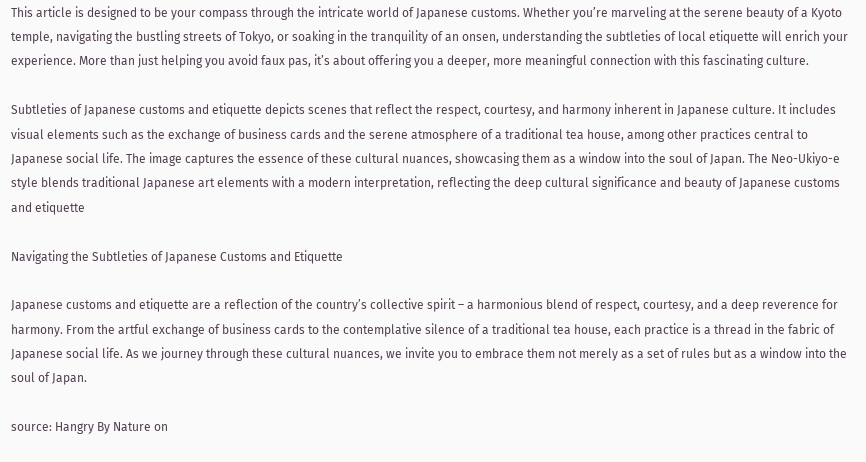This article is designed to be your compass through the intricate world of Japanese customs. Whether you’re marveling at the serene beauty of a Kyoto temple, navigating the bustling streets of Tokyo, or soaking in the tranquility of an onsen, understanding the subtleties of local etiquette will enrich your experience. More than just helping you avoid faux pas, it’s about offering you a deeper, more meaningful connection with this fascinating culture.

Subtleties of Japanese customs and etiquette depicts scenes that reflect the respect, courtesy, and harmony inherent in Japanese culture. It includes visual elements such as the exchange of business cards and the serene atmosphere of a traditional tea house, among other practices central to Japanese social life. The image captures the essence of these cultural nuances, showcasing them as a window into the soul of Japan. The Neo-Ukiyo-e style blends traditional Japanese art elements with a modern interpretation, reflecting the deep cultural significance and beauty of Japanese customs and etiquette

Navigating the Subtleties of Japanese Customs and Etiquette

Japanese customs and etiquette are a reflection of the country’s collective spirit – a harmonious blend of respect, courtesy, and a deep reverence for harmony. From the artful exchange of business cards to the contemplative silence of a traditional tea house, each practice is a thread in the fabric of Japanese social life. As we journey through these cultural nuances, we invite you to embrace them not merely as a set of rules but as a window into the soul of Japan.

source: Hangry By Nature on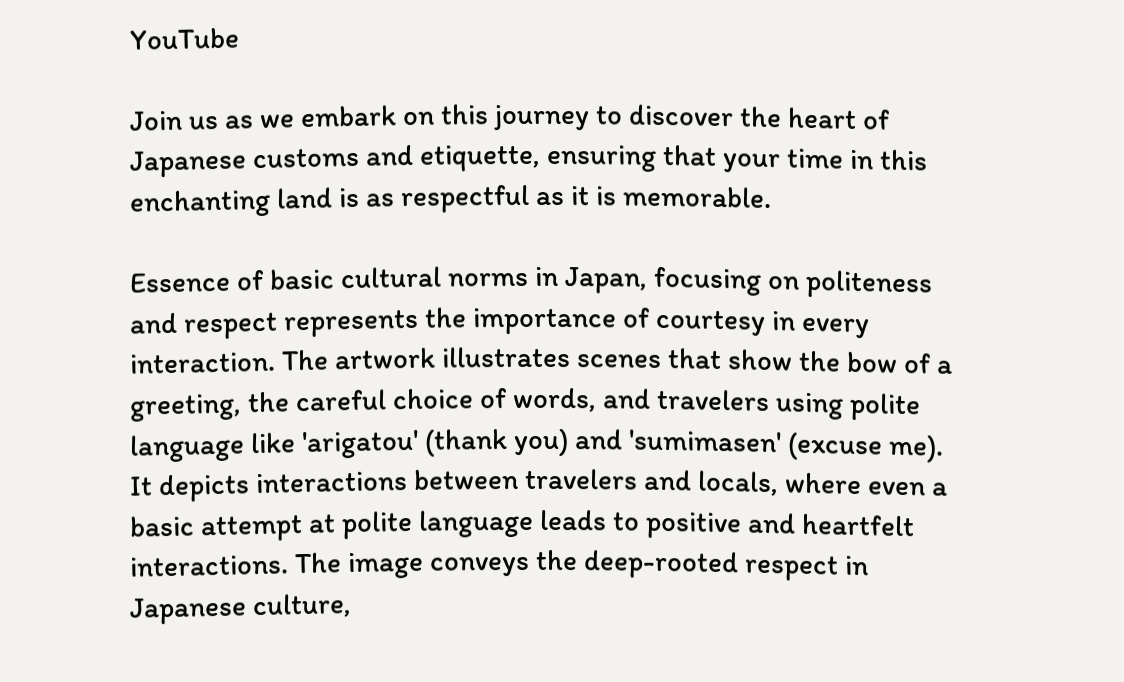YouTube

Join us as we embark on this journey to discover the heart of Japanese customs and etiquette, ensuring that your time in this enchanting land is as respectful as it is memorable.

Essence of basic cultural norms in Japan, focusing on politeness and respect represents the importance of courtesy in every interaction. The artwork illustrates scenes that show the bow of a greeting, the careful choice of words, and travelers using polite language like 'arigatou' (thank you) and 'sumimasen' (excuse me). It depicts interactions between travelers and locals, where even a basic attempt at polite language leads to positive and heartfelt interactions. The image conveys the deep-rooted respect in Japanese culture,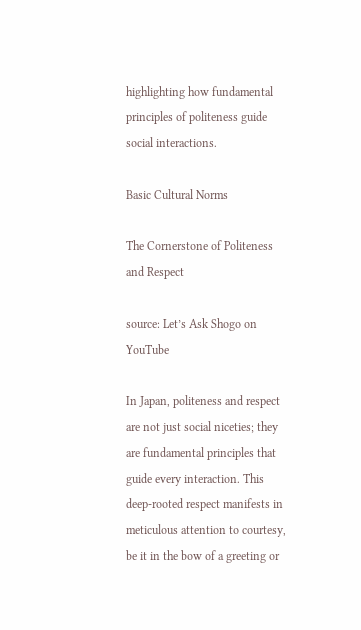highlighting how fundamental principles of politeness guide social interactions.

Basic Cultural Norms

The Cornerstone of Politeness and Respect

source: Let’s Ask Shogo on YouTube

In Japan, politeness and respect are not just social niceties; they are fundamental principles that guide every interaction. This deep-rooted respect manifests in meticulous attention to courtesy, be it in the bow of a greeting or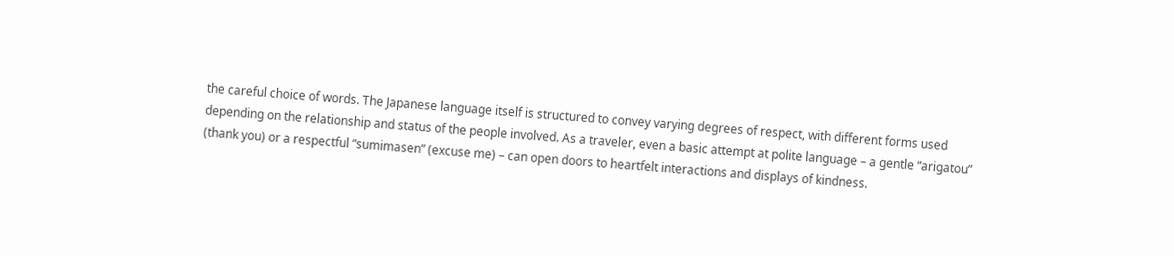the careful choice of words. The Japanese language itself is structured to convey varying degrees of respect, with different forms used depending on the relationship and status of the people involved. As a traveler, even a basic attempt at polite language – a gentle “arigatou” (thank you) or a respectful “sumimasen” (excuse me) – can open doors to heartfelt interactions and displays of kindness.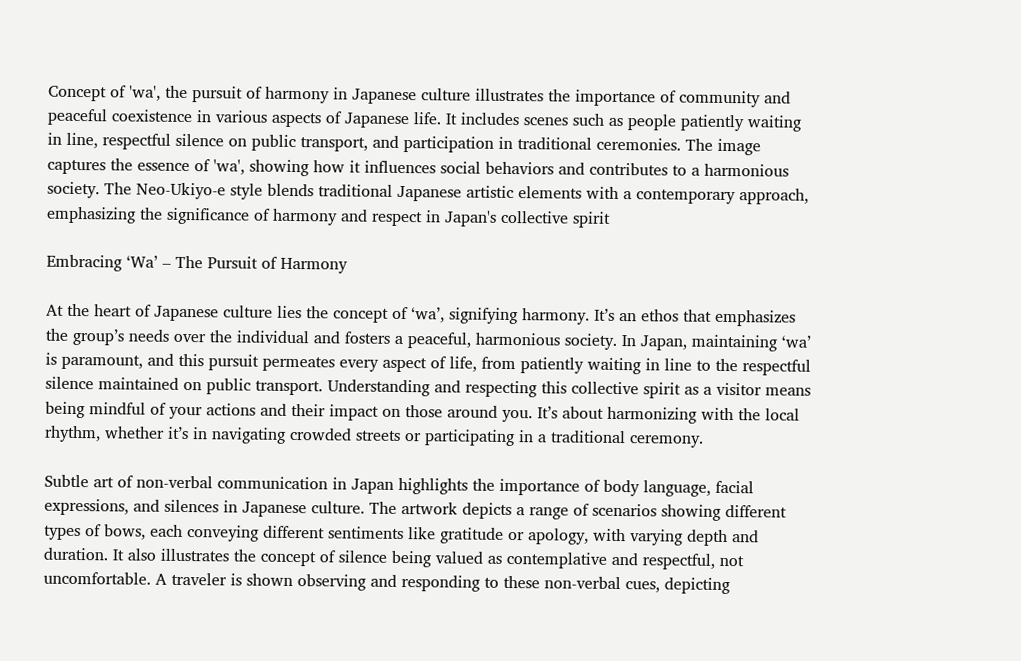Concept of 'wa', the pursuit of harmony in Japanese culture illustrates the importance of community and peaceful coexistence in various aspects of Japanese life. It includes scenes such as people patiently waiting in line, respectful silence on public transport, and participation in traditional ceremonies. The image captures the essence of 'wa', showing how it influences social behaviors and contributes to a harmonious society. The Neo-Ukiyo-e style blends traditional Japanese artistic elements with a contemporary approach, emphasizing the significance of harmony and respect in Japan's collective spirit

Embracing ‘Wa’ – The Pursuit of Harmony

At the heart of Japanese culture lies the concept of ‘wa’, signifying harmony. It’s an ethos that emphasizes the group’s needs over the individual and fosters a peaceful, harmonious society. In Japan, maintaining ‘wa’ is paramount, and this pursuit permeates every aspect of life, from patiently waiting in line to the respectful silence maintained on public transport. Understanding and respecting this collective spirit as a visitor means being mindful of your actions and their impact on those around you. It’s about harmonizing with the local rhythm, whether it’s in navigating crowded streets or participating in a traditional ceremony.

Subtle art of non-verbal communication in Japan highlights the importance of body language, facial expressions, and silences in Japanese culture. The artwork depicts a range of scenarios showing different types of bows, each conveying different sentiments like gratitude or apology, with varying depth and duration. It also illustrates the concept of silence being valued as contemplative and respectful, not uncomfortable. A traveler is shown observing and responding to these non-verbal cues, depicting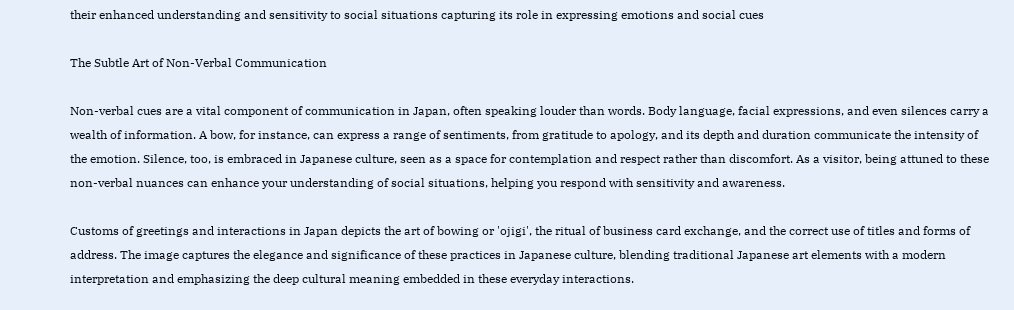their enhanced understanding and sensitivity to social situations capturing its role in expressing emotions and social cues

The Subtle Art of Non-Verbal Communication

Non-verbal cues are a vital component of communication in Japan, often speaking louder than words. Body language, facial expressions, and even silences carry a wealth of information. A bow, for instance, can express a range of sentiments, from gratitude to apology, and its depth and duration communicate the intensity of the emotion. Silence, too, is embraced in Japanese culture, seen as a space for contemplation and respect rather than discomfort. As a visitor, being attuned to these non-verbal nuances can enhance your understanding of social situations, helping you respond with sensitivity and awareness.

Customs of greetings and interactions in Japan depicts the art of bowing or 'ojigi', the ritual of business card exchange, and the correct use of titles and forms of address. The image captures the elegance and significance of these practices in Japanese culture, blending traditional Japanese art elements with a modern interpretation and emphasizing the deep cultural meaning embedded in these everyday interactions.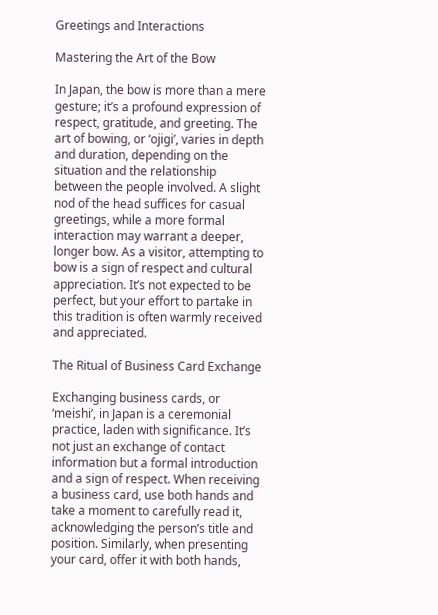Greetings and Interactions

Mastering the Art of the Bow

In Japan, the bow is more than a mere gesture; it’s a profound expression of respect, gratitude, and greeting. The art of bowing, or ‘ojigi’, varies in depth and duration, depending on the situation and the relationship between the people involved. A slight nod of the head suffices for casual greetings, while a more formal interaction may warrant a deeper, longer bow. As a visitor, attempting to bow is a sign of respect and cultural appreciation. It’s not expected to be perfect, but your effort to partake in this tradition is often warmly received and appreciated.

The Ritual of Business Card Exchange

Exchanging business cards, or ‘meishi’, in Japan is a ceremonial practice, laden with significance. It’s not just an exchange of contact information but a formal introduction and a sign of respect. When receiving a business card, use both hands and take a moment to carefully read it, acknowledging the person’s title and position. Similarly, when presenting your card, offer it with both hands,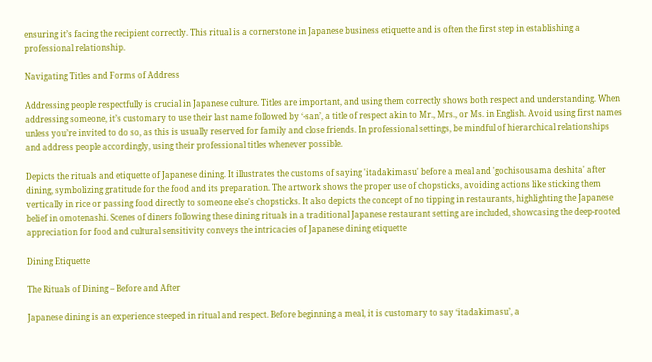ensuring it’s facing the recipient correctly. This ritual is a cornerstone in Japanese business etiquette and is often the first step in establishing a professional relationship.

Navigating Titles and Forms of Address

Addressing people respectfully is crucial in Japanese culture. Titles are important, and using them correctly shows both respect and understanding. When addressing someone, it’s customary to use their last name followed by ‘-san’, a title of respect akin to Mr., Mrs., or Ms. in English. Avoid using first names unless you’re invited to do so, as this is usually reserved for family and close friends. In professional settings, be mindful of hierarchical relationships and address people accordingly, using their professional titles whenever possible.

Depicts the rituals and etiquette of Japanese dining. It illustrates the customs of saying 'itadakimasu' before a meal and 'gochisousama deshita' after dining, symbolizing gratitude for the food and its preparation. The artwork shows the proper use of chopsticks, avoiding actions like sticking them vertically in rice or passing food directly to someone else's chopsticks. It also depicts the concept of no tipping in restaurants, highlighting the Japanese belief in omotenashi. Scenes of diners following these dining rituals in a traditional Japanese restaurant setting are included, showcasing the deep-rooted appreciation for food and cultural sensitivity conveys the intricacies of Japanese dining etiquette

Dining Etiquette

The Rituals of Dining – Before and After

Japanese dining is an experience steeped in ritual and respect. Before beginning a meal, it is customary to say ‘itadakimasu’, a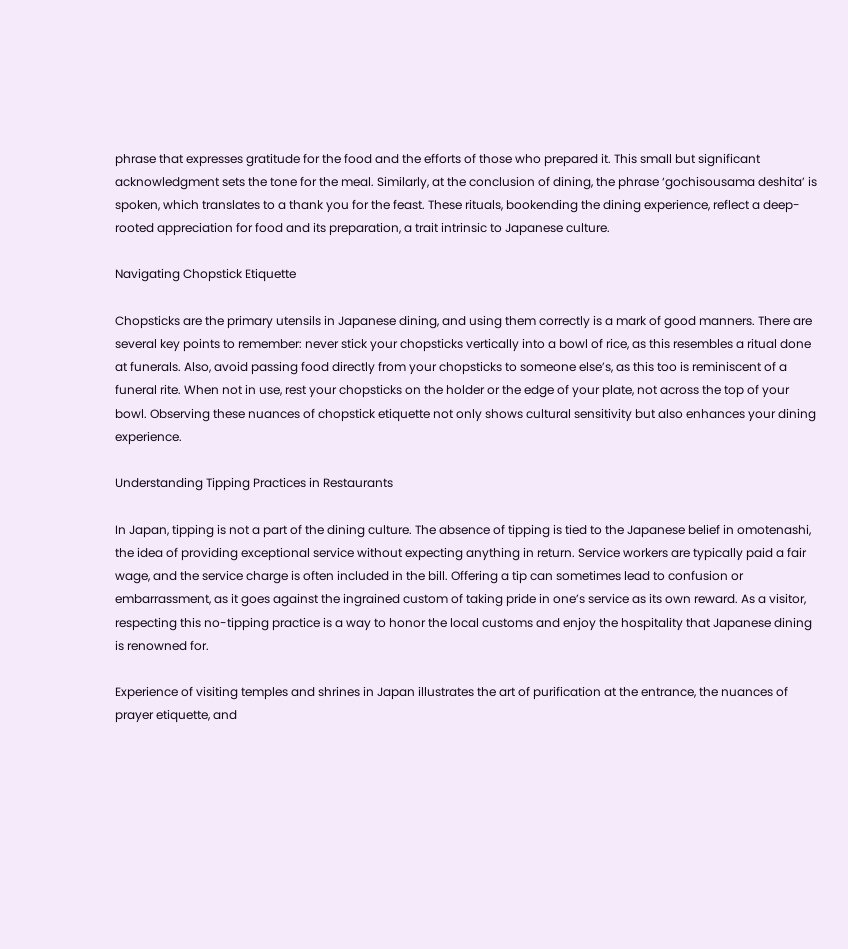phrase that expresses gratitude for the food and the efforts of those who prepared it. This small but significant acknowledgment sets the tone for the meal. Similarly, at the conclusion of dining, the phrase ‘gochisousama deshita’ is spoken, which translates to a thank you for the feast. These rituals, bookending the dining experience, reflect a deep-rooted appreciation for food and its preparation, a trait intrinsic to Japanese culture.

Navigating Chopstick Etiquette

Chopsticks are the primary utensils in Japanese dining, and using them correctly is a mark of good manners. There are several key points to remember: never stick your chopsticks vertically into a bowl of rice, as this resembles a ritual done at funerals. Also, avoid passing food directly from your chopsticks to someone else’s, as this too is reminiscent of a funeral rite. When not in use, rest your chopsticks on the holder or the edge of your plate, not across the top of your bowl. Observing these nuances of chopstick etiquette not only shows cultural sensitivity but also enhances your dining experience.

Understanding Tipping Practices in Restaurants

In Japan, tipping is not a part of the dining culture. The absence of tipping is tied to the Japanese belief in omotenashi, the idea of providing exceptional service without expecting anything in return. Service workers are typically paid a fair wage, and the service charge is often included in the bill. Offering a tip can sometimes lead to confusion or embarrassment, as it goes against the ingrained custom of taking pride in one’s service as its own reward. As a visitor, respecting this no-tipping practice is a way to honor the local customs and enjoy the hospitality that Japanese dining is renowned for.

Experience of visiting temples and shrines in Japan illustrates the art of purification at the entrance, the nuances of prayer etiquette, and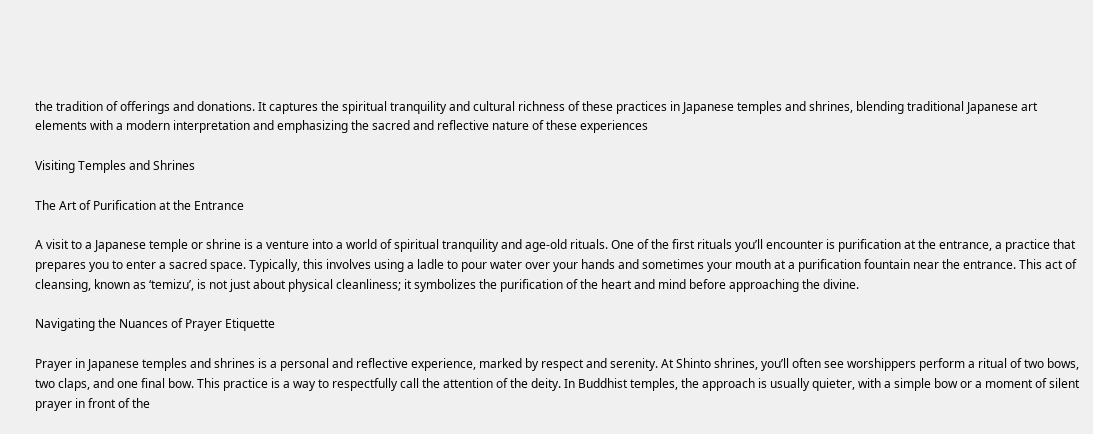the tradition of offerings and donations. It captures the spiritual tranquility and cultural richness of these practices in Japanese temples and shrines, blending traditional Japanese art elements with a modern interpretation and emphasizing the sacred and reflective nature of these experiences

Visiting Temples and Shrines

The Art of Purification at the Entrance

A visit to a Japanese temple or shrine is a venture into a world of spiritual tranquility and age-old rituals. One of the first rituals you’ll encounter is purification at the entrance, a practice that prepares you to enter a sacred space. Typically, this involves using a ladle to pour water over your hands and sometimes your mouth at a purification fountain near the entrance. This act of cleansing, known as ‘temizu’, is not just about physical cleanliness; it symbolizes the purification of the heart and mind before approaching the divine.

Navigating the Nuances of Prayer Etiquette

Prayer in Japanese temples and shrines is a personal and reflective experience, marked by respect and serenity. At Shinto shrines, you’ll often see worshippers perform a ritual of two bows, two claps, and one final bow. This practice is a way to respectfully call the attention of the deity. In Buddhist temples, the approach is usually quieter, with a simple bow or a moment of silent prayer in front of the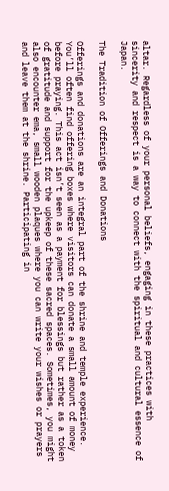altar. Regardless of your personal beliefs, engaging in these practices with sincerity and respect is a way to connect with the spiritual and cultural essence of Japan.

The Tradition of Offerings and Donations

Offerings and donations are an integral part of the shrine and temple experience. You’ll often find offering boxes where visitors can donate a small amount of money before praying. This act isn’t seen as a payment for blessings but rather as a token of gratitude and support for the upkeep of these sacred spaces. Sometimes, you might also encounter ema, small wooden plaques where you can write your wishes or prayers and leave them at the shrine. Participating in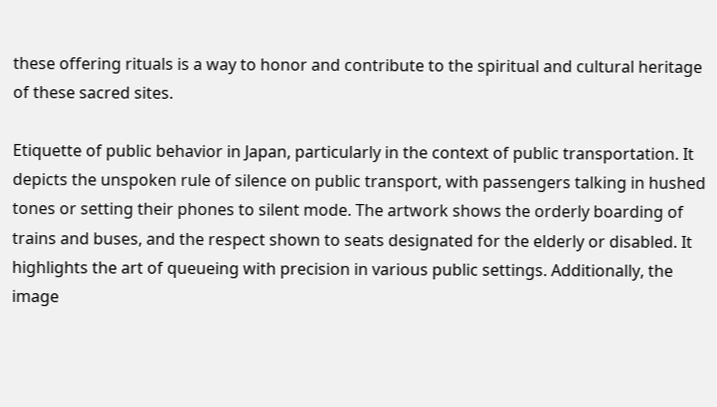these offering rituals is a way to honor and contribute to the spiritual and cultural heritage of these sacred sites.

Etiquette of public behavior in Japan, particularly in the context of public transportation. It depicts the unspoken rule of silence on public transport, with passengers talking in hushed tones or setting their phones to silent mode. The artwork shows the orderly boarding of trains and buses, and the respect shown to seats designated for the elderly or disabled. It highlights the art of queueing with precision in various public settings. Additionally, the image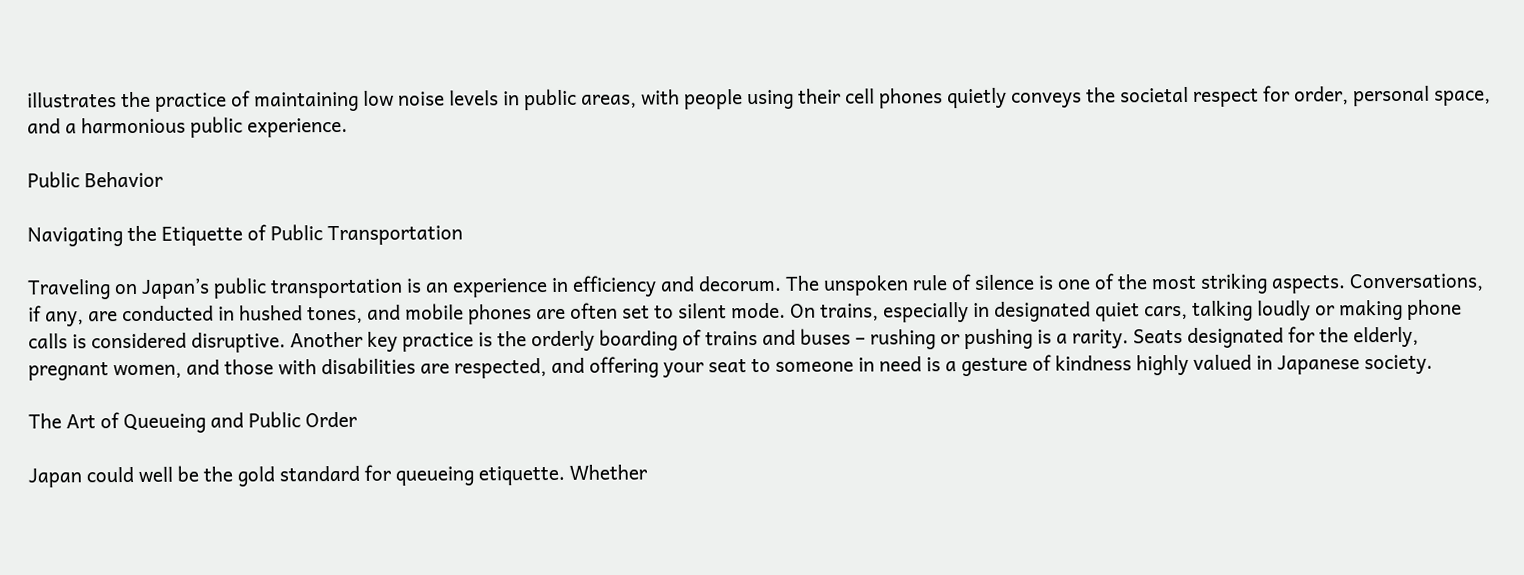illustrates the practice of maintaining low noise levels in public areas, with people using their cell phones quietly conveys the societal respect for order, personal space, and a harmonious public experience.

Public Behavior

Navigating the Etiquette of Public Transportation

Traveling on Japan’s public transportation is an experience in efficiency and decorum. The unspoken rule of silence is one of the most striking aspects. Conversations, if any, are conducted in hushed tones, and mobile phones are often set to silent mode. On trains, especially in designated quiet cars, talking loudly or making phone calls is considered disruptive. Another key practice is the orderly boarding of trains and buses – rushing or pushing is a rarity. Seats designated for the elderly, pregnant women, and those with disabilities are respected, and offering your seat to someone in need is a gesture of kindness highly valued in Japanese society.

The Art of Queueing and Public Order

Japan could well be the gold standard for queueing etiquette. Whether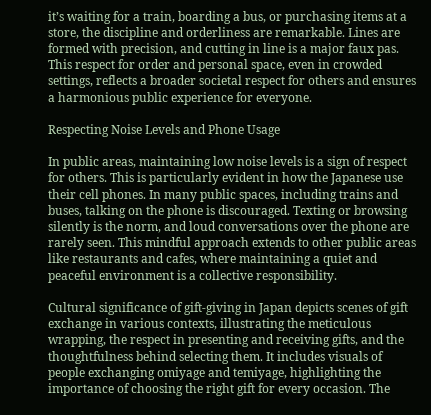it’s waiting for a train, boarding a bus, or purchasing items at a store, the discipline and orderliness are remarkable. Lines are formed with precision, and cutting in line is a major faux pas. This respect for order and personal space, even in crowded settings, reflects a broader societal respect for others and ensures a harmonious public experience for everyone.

Respecting Noise Levels and Phone Usage

In public areas, maintaining low noise levels is a sign of respect for others. This is particularly evident in how the Japanese use their cell phones. In many public spaces, including trains and buses, talking on the phone is discouraged. Texting or browsing silently is the norm, and loud conversations over the phone are rarely seen. This mindful approach extends to other public areas like restaurants and cafes, where maintaining a quiet and peaceful environment is a collective responsibility.

Cultural significance of gift-giving in Japan depicts scenes of gift exchange in various contexts, illustrating the meticulous wrapping, the respect in presenting and receiving gifts, and the thoughtfulness behind selecting them. It includes visuals of people exchanging omiyage and temiyage, highlighting the importance of choosing the right gift for every occasion. The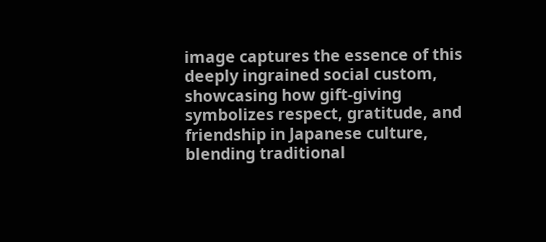image captures the essence of this deeply ingrained social custom, showcasing how gift-giving symbolizes respect, gratitude, and friendship in Japanese culture, blending traditional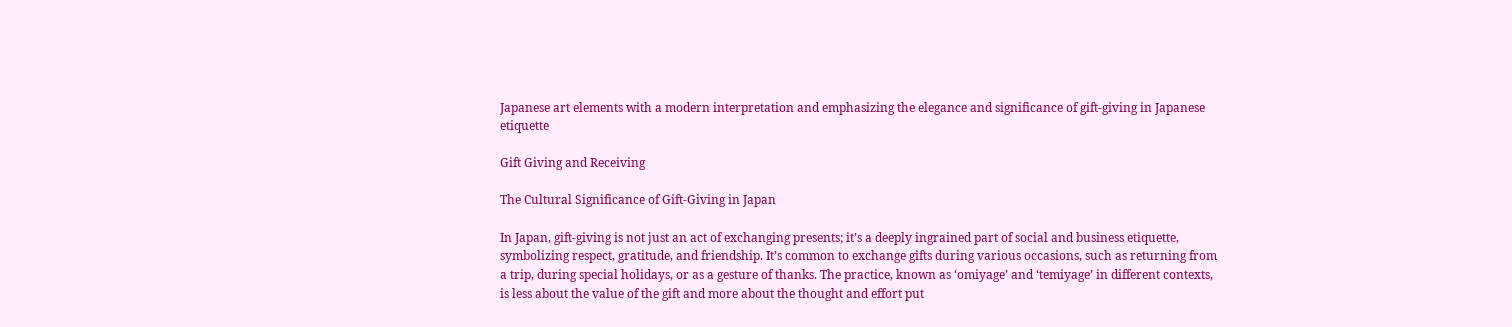Japanese art elements with a modern interpretation and emphasizing the elegance and significance of gift-giving in Japanese etiquette

Gift Giving and Receiving

The Cultural Significance of Gift-Giving in Japan

In Japan, gift-giving is not just an act of exchanging presents; it’s a deeply ingrained part of social and business etiquette, symbolizing respect, gratitude, and friendship. It’s common to exchange gifts during various occasions, such as returning from a trip, during special holidays, or as a gesture of thanks. The practice, known as ‘omiyage’ and ‘temiyage’ in different contexts, is less about the value of the gift and more about the thought and effort put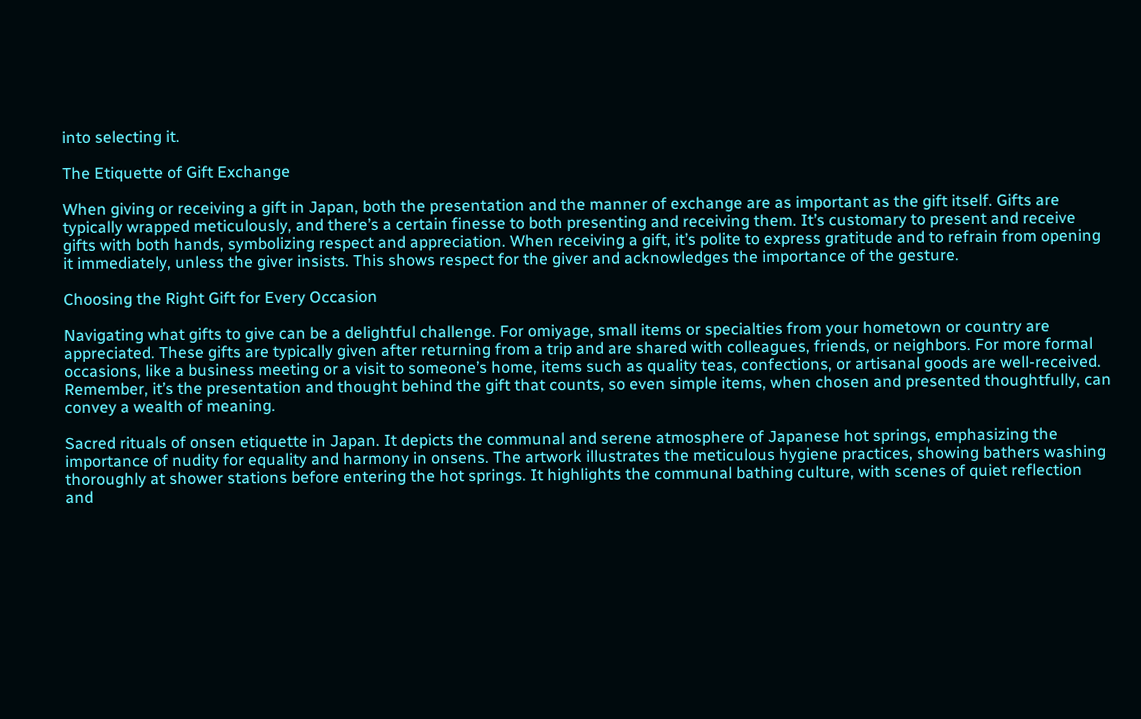into selecting it.

The Etiquette of Gift Exchange

When giving or receiving a gift in Japan, both the presentation and the manner of exchange are as important as the gift itself. Gifts are typically wrapped meticulously, and there’s a certain finesse to both presenting and receiving them. It’s customary to present and receive gifts with both hands, symbolizing respect and appreciation. When receiving a gift, it’s polite to express gratitude and to refrain from opening it immediately, unless the giver insists. This shows respect for the giver and acknowledges the importance of the gesture.

Choosing the Right Gift for Every Occasion

Navigating what gifts to give can be a delightful challenge. For omiyage, small items or specialties from your hometown or country are appreciated. These gifts are typically given after returning from a trip and are shared with colleagues, friends, or neighbors. For more formal occasions, like a business meeting or a visit to someone’s home, items such as quality teas, confections, or artisanal goods are well-received. Remember, it’s the presentation and thought behind the gift that counts, so even simple items, when chosen and presented thoughtfully, can convey a wealth of meaning.

Sacred rituals of onsen etiquette in Japan. It depicts the communal and serene atmosphere of Japanese hot springs, emphasizing the importance of nudity for equality and harmony in onsens. The artwork illustrates the meticulous hygiene practices, showing bathers washing thoroughly at shower stations before entering the hot springs. It highlights the communal bathing culture, with scenes of quiet reflection and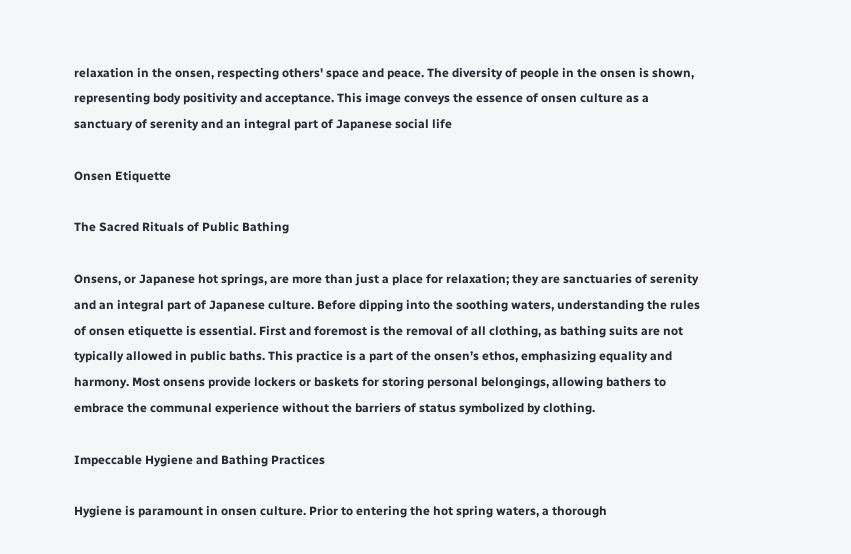relaxation in the onsen, respecting others' space and peace. The diversity of people in the onsen is shown, representing body positivity and acceptance. This image conveys the essence of onsen culture as a sanctuary of serenity and an integral part of Japanese social life

Onsen Etiquette

The Sacred Rituals of Public Bathing

Onsens, or Japanese hot springs, are more than just a place for relaxation; they are sanctuaries of serenity and an integral part of Japanese culture. Before dipping into the soothing waters, understanding the rules of onsen etiquette is essential. First and foremost is the removal of all clothing, as bathing suits are not typically allowed in public baths. This practice is a part of the onsen’s ethos, emphasizing equality and harmony. Most onsens provide lockers or baskets for storing personal belongings, allowing bathers to embrace the communal experience without the barriers of status symbolized by clothing.

Impeccable Hygiene and Bathing Practices

Hygiene is paramount in onsen culture. Prior to entering the hot spring waters, a thorough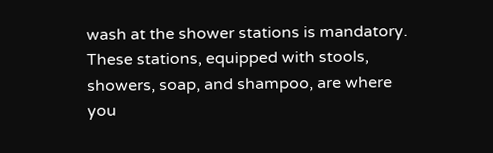wash at the shower stations is mandatory. These stations, equipped with stools, showers, soap, and shampoo, are where you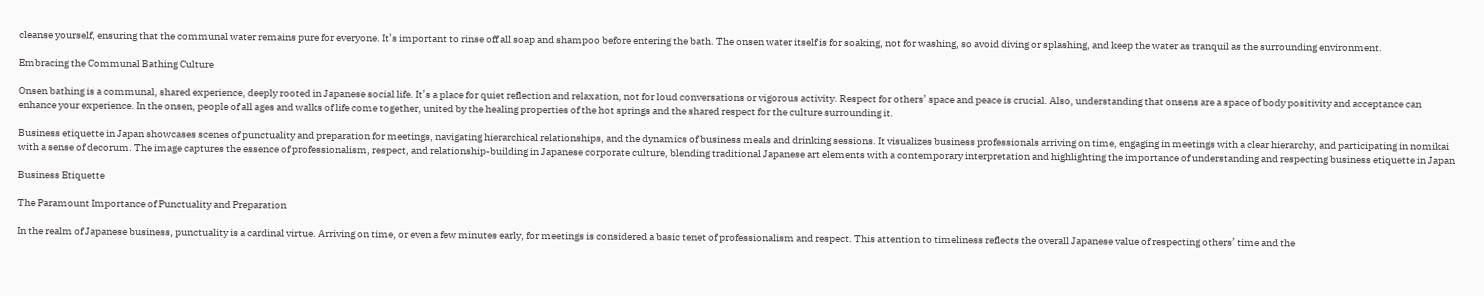cleanse yourself, ensuring that the communal water remains pure for everyone. It’s important to rinse off all soap and shampoo before entering the bath. The onsen water itself is for soaking, not for washing, so avoid diving or splashing, and keep the water as tranquil as the surrounding environment.

Embracing the Communal Bathing Culture

Onsen bathing is a communal, shared experience, deeply rooted in Japanese social life. It’s a place for quiet reflection and relaxation, not for loud conversations or vigorous activity. Respect for others’ space and peace is crucial. Also, understanding that onsens are a space of body positivity and acceptance can enhance your experience. In the onsen, people of all ages and walks of life come together, united by the healing properties of the hot springs and the shared respect for the culture surrounding it.

Business etiquette in Japan showcases scenes of punctuality and preparation for meetings, navigating hierarchical relationships, and the dynamics of business meals and drinking sessions. It visualizes business professionals arriving on time, engaging in meetings with a clear hierarchy, and participating in nomikai with a sense of decorum. The image captures the essence of professionalism, respect, and relationship-building in Japanese corporate culture, blending traditional Japanese art elements with a contemporary interpretation and highlighting the importance of understanding and respecting business etiquette in Japan

Business Etiquette

The Paramount Importance of Punctuality and Preparation

In the realm of Japanese business, punctuality is a cardinal virtue. Arriving on time, or even a few minutes early, for meetings is considered a basic tenet of professionalism and respect. This attention to timeliness reflects the overall Japanese value of respecting others’ time and the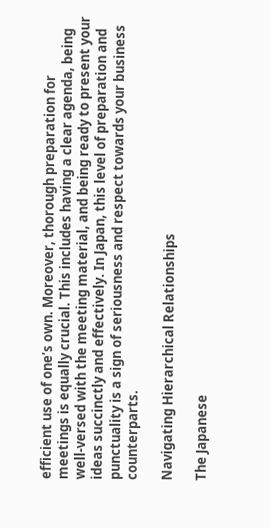efficient use of one’s own. Moreover, thorough preparation for meetings is equally crucial. This includes having a clear agenda, being well-versed with the meeting material, and being ready to present your ideas succinctly and effectively. In Japan, this level of preparation and punctuality is a sign of seriousness and respect towards your business counterparts.

Navigating Hierarchical Relationships

The Japanese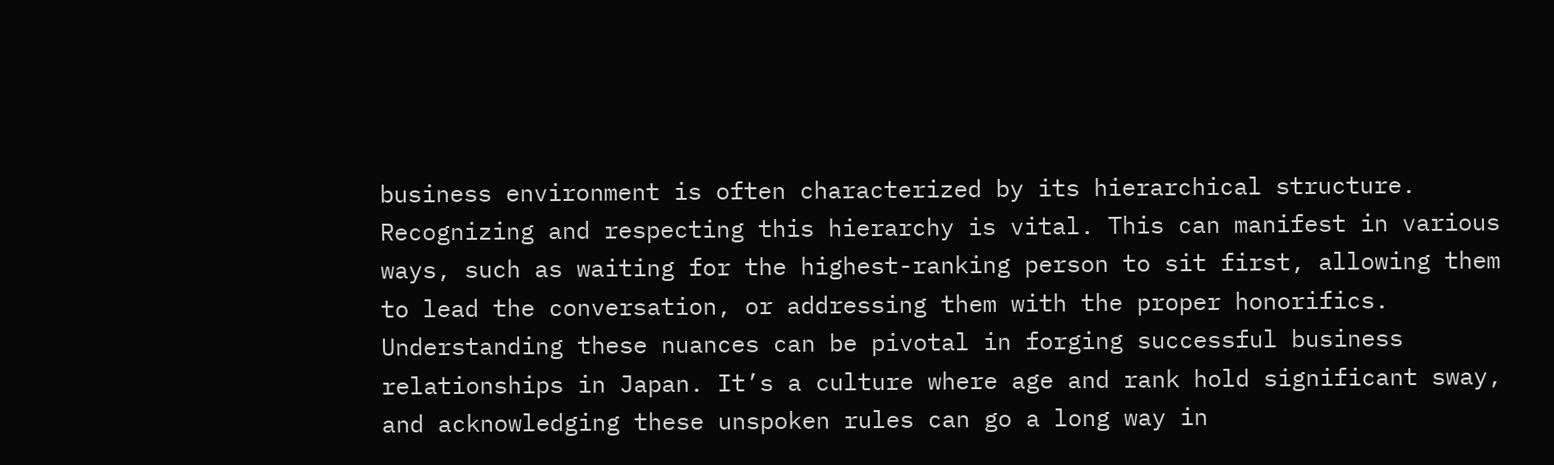business environment is often characterized by its hierarchical structure. Recognizing and respecting this hierarchy is vital. This can manifest in various ways, such as waiting for the highest-ranking person to sit first, allowing them to lead the conversation, or addressing them with the proper honorifics. Understanding these nuances can be pivotal in forging successful business relationships in Japan. It’s a culture where age and rank hold significant sway, and acknowledging these unspoken rules can go a long way in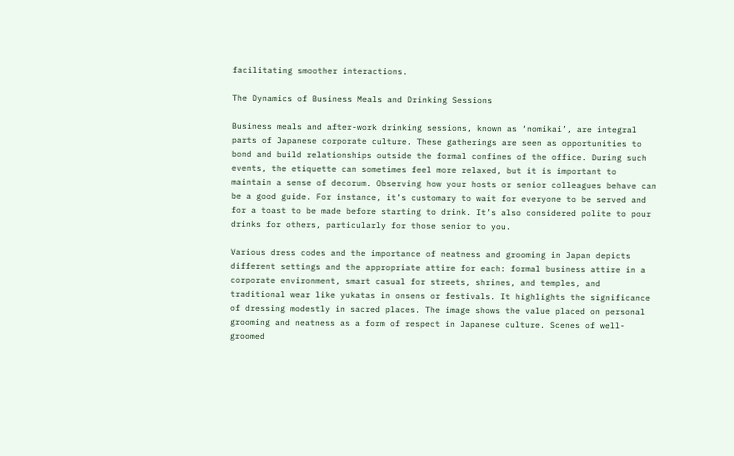facilitating smoother interactions.

The Dynamics of Business Meals and Drinking Sessions

Business meals and after-work drinking sessions, known as ‘nomikai’, are integral parts of Japanese corporate culture. These gatherings are seen as opportunities to bond and build relationships outside the formal confines of the office. During such events, the etiquette can sometimes feel more relaxed, but it is important to maintain a sense of decorum. Observing how your hosts or senior colleagues behave can be a good guide. For instance, it’s customary to wait for everyone to be served and for a toast to be made before starting to drink. It’s also considered polite to pour drinks for others, particularly for those senior to you.

Various dress codes and the importance of neatness and grooming in Japan depicts different settings and the appropriate attire for each: formal business attire in a corporate environment, smart casual for streets, shrines, and temples, and traditional wear like yukatas in onsens or festivals. It highlights the significance of dressing modestly in sacred places. The image shows the value placed on personal grooming and neatness as a form of respect in Japanese culture. Scenes of well-groomed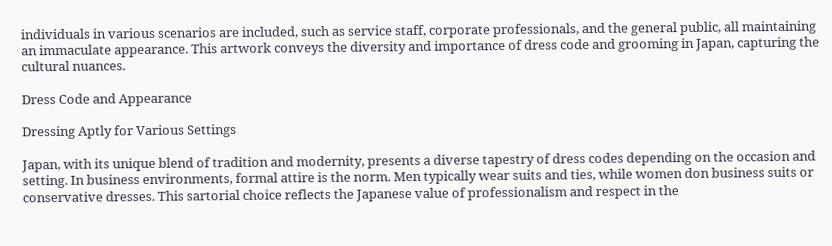individuals in various scenarios are included, such as service staff, corporate professionals, and the general public, all maintaining an immaculate appearance. This artwork conveys the diversity and importance of dress code and grooming in Japan, capturing the cultural nuances.

Dress Code and Appearance

Dressing Aptly for Various Settings

Japan, with its unique blend of tradition and modernity, presents a diverse tapestry of dress codes depending on the occasion and setting. In business environments, formal attire is the norm. Men typically wear suits and ties, while women don business suits or conservative dresses. This sartorial choice reflects the Japanese value of professionalism and respect in the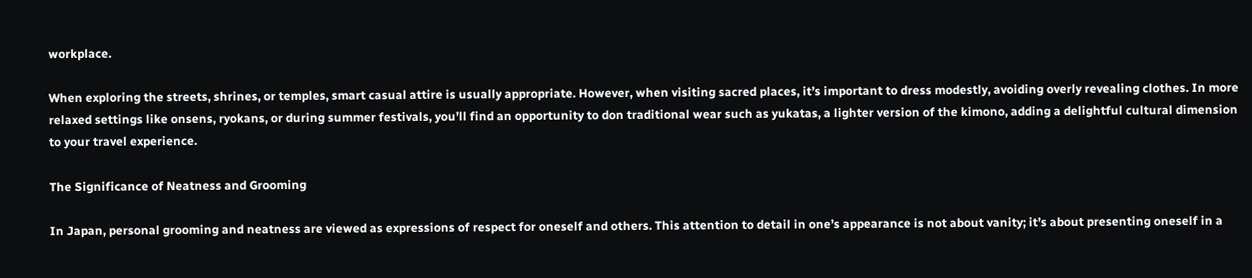workplace.

When exploring the streets, shrines, or temples, smart casual attire is usually appropriate. However, when visiting sacred places, it’s important to dress modestly, avoiding overly revealing clothes. In more relaxed settings like onsens, ryokans, or during summer festivals, you’ll find an opportunity to don traditional wear such as yukatas, a lighter version of the kimono, adding a delightful cultural dimension to your travel experience.

The Significance of Neatness and Grooming

In Japan, personal grooming and neatness are viewed as expressions of respect for oneself and others. This attention to detail in one’s appearance is not about vanity; it’s about presenting oneself in a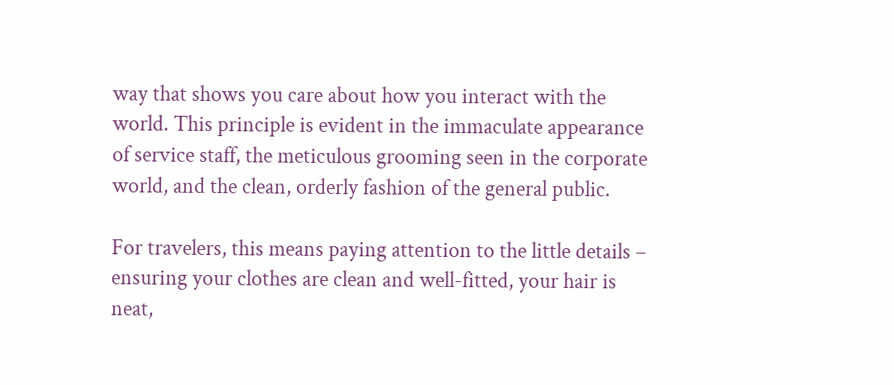way that shows you care about how you interact with the world. This principle is evident in the immaculate appearance of service staff, the meticulous grooming seen in the corporate world, and the clean, orderly fashion of the general public.

For travelers, this means paying attention to the little details – ensuring your clothes are clean and well-fitted, your hair is neat,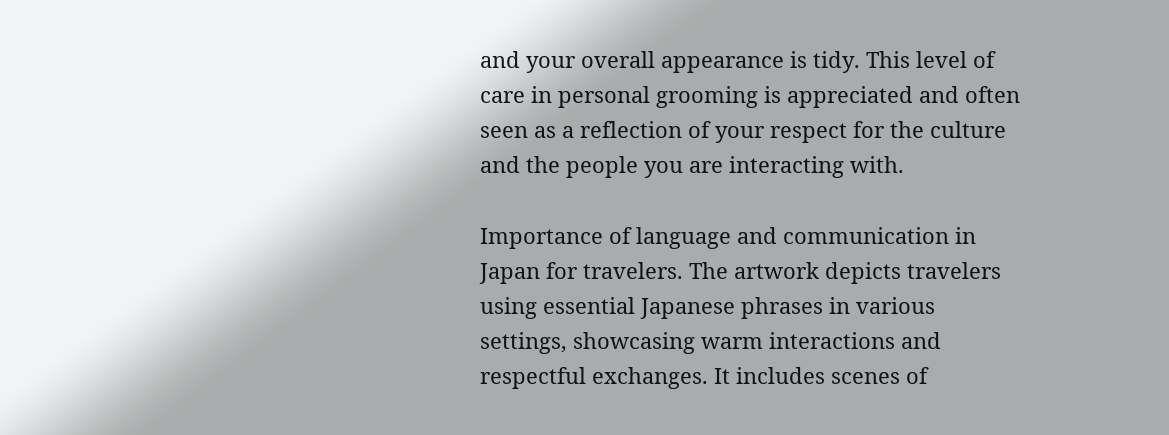and your overall appearance is tidy. This level of care in personal grooming is appreciated and often seen as a reflection of your respect for the culture and the people you are interacting with.

Importance of language and communication in Japan for travelers. The artwork depicts travelers using essential Japanese phrases in various settings, showcasing warm interactions and respectful exchanges. It includes scenes of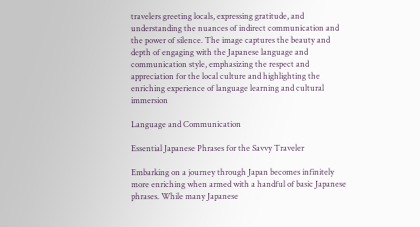travelers greeting locals, expressing gratitude, and understanding the nuances of indirect communication and the power of silence. The image captures the beauty and depth of engaging with the Japanese language and communication style, emphasizing the respect and appreciation for the local culture and highlighting the enriching experience of language learning and cultural immersion

Language and Communication

Essential Japanese Phrases for the Savvy Traveler

Embarking on a journey through Japan becomes infinitely more enriching when armed with a handful of basic Japanese phrases. While many Japanese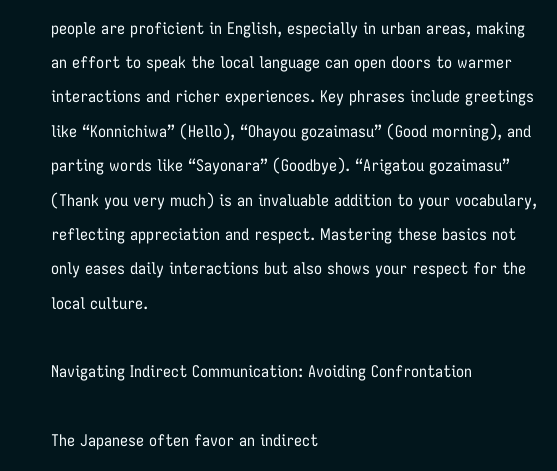people are proficient in English, especially in urban areas, making an effort to speak the local language can open doors to warmer interactions and richer experiences. Key phrases include greetings like “Konnichiwa” (Hello), “Ohayou gozaimasu” (Good morning), and parting words like “Sayonara” (Goodbye). “Arigatou gozaimasu” (Thank you very much) is an invaluable addition to your vocabulary, reflecting appreciation and respect. Mastering these basics not only eases daily interactions but also shows your respect for the local culture.

Navigating Indirect Communication: Avoiding Confrontation

The Japanese often favor an indirect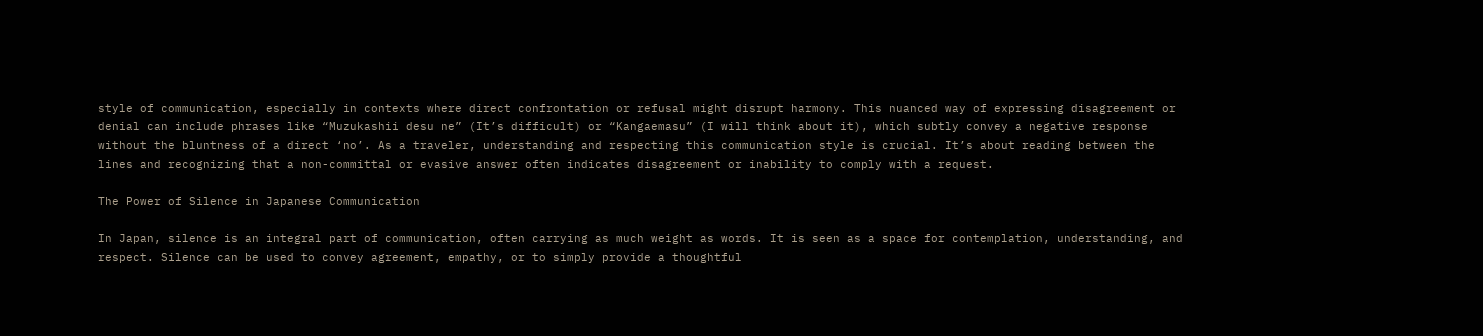style of communication, especially in contexts where direct confrontation or refusal might disrupt harmony. This nuanced way of expressing disagreement or denial can include phrases like “Muzukashii desu ne” (It’s difficult) or “Kangaemasu” (I will think about it), which subtly convey a negative response without the bluntness of a direct ‘no’. As a traveler, understanding and respecting this communication style is crucial. It’s about reading between the lines and recognizing that a non-committal or evasive answer often indicates disagreement or inability to comply with a request.

The Power of Silence in Japanese Communication

In Japan, silence is an integral part of communication, often carrying as much weight as words. It is seen as a space for contemplation, understanding, and respect. Silence can be used to convey agreement, empathy, or to simply provide a thoughtful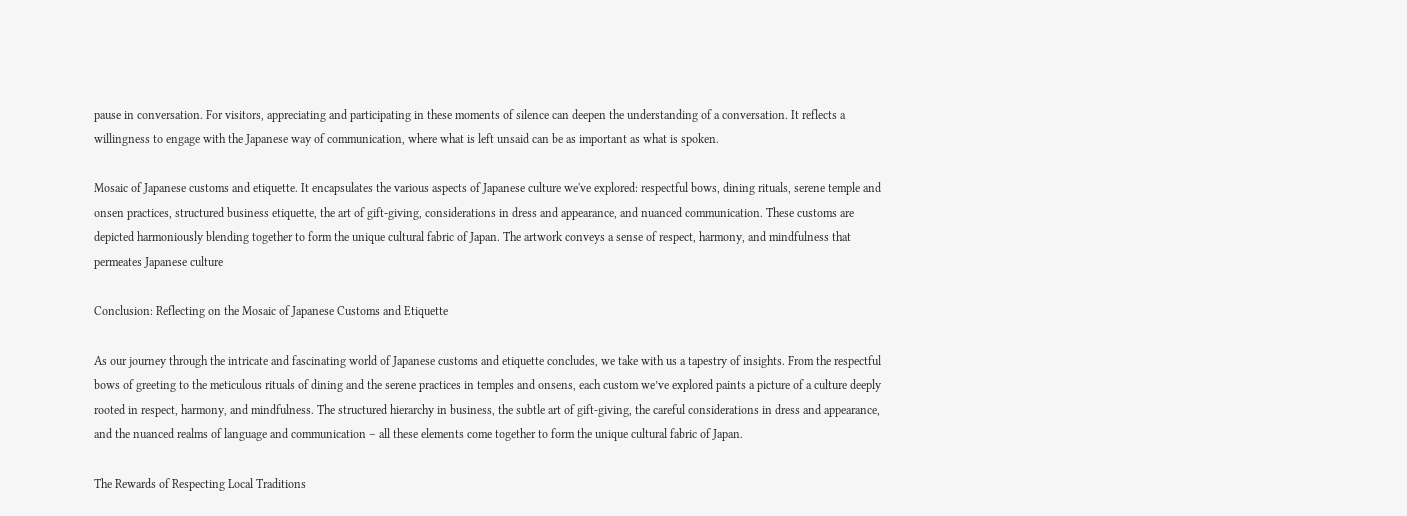pause in conversation. For visitors, appreciating and participating in these moments of silence can deepen the understanding of a conversation. It reflects a willingness to engage with the Japanese way of communication, where what is left unsaid can be as important as what is spoken.

Mosaic of Japanese customs and etiquette. It encapsulates the various aspects of Japanese culture we've explored: respectful bows, dining rituals, serene temple and onsen practices, structured business etiquette, the art of gift-giving, considerations in dress and appearance, and nuanced communication. These customs are depicted harmoniously blending together to form the unique cultural fabric of Japan. The artwork conveys a sense of respect, harmony, and mindfulness that permeates Japanese culture

Conclusion: Reflecting on the Mosaic of Japanese Customs and Etiquette

As our journey through the intricate and fascinating world of Japanese customs and etiquette concludes, we take with us a tapestry of insights. From the respectful bows of greeting to the meticulous rituals of dining and the serene practices in temples and onsens, each custom we’ve explored paints a picture of a culture deeply rooted in respect, harmony, and mindfulness. The structured hierarchy in business, the subtle art of gift-giving, the careful considerations in dress and appearance, and the nuanced realms of language and communication – all these elements come together to form the unique cultural fabric of Japan.

The Rewards of Respecting Local Traditions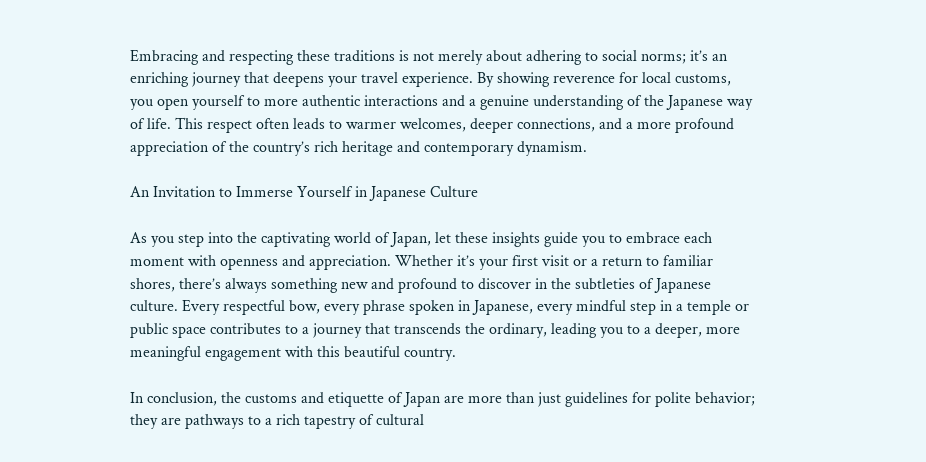Embracing and respecting these traditions is not merely about adhering to social norms; it’s an enriching journey that deepens your travel experience. By showing reverence for local customs, you open yourself to more authentic interactions and a genuine understanding of the Japanese way of life. This respect often leads to warmer welcomes, deeper connections, and a more profound appreciation of the country’s rich heritage and contemporary dynamism.

An Invitation to Immerse Yourself in Japanese Culture

As you step into the captivating world of Japan, let these insights guide you to embrace each moment with openness and appreciation. Whether it’s your first visit or a return to familiar shores, there’s always something new and profound to discover in the subtleties of Japanese culture. Every respectful bow, every phrase spoken in Japanese, every mindful step in a temple or public space contributes to a journey that transcends the ordinary, leading you to a deeper, more meaningful engagement with this beautiful country.

In conclusion, the customs and etiquette of Japan are more than just guidelines for polite behavior; they are pathways to a rich tapestry of cultural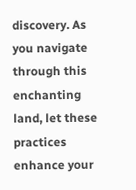discovery. As you navigate through this enchanting land, let these practices enhance your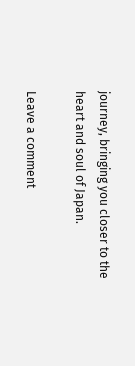journey, bringing you closer to the heart and soul of Japan.

Leave a comment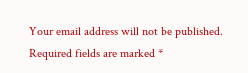Your email address will not be published. Required fields are marked *